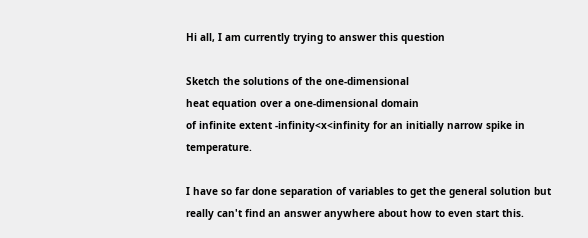Hi all, I am currently trying to answer this question

Sketch the solutions of the one-dimensional
heat equation over a one-dimensional domain
of infinite extent -infinity<x<infinity for an initially narrow spike in temperature.

I have so far done separation of variables to get the general solution but really can't find an answer anywhere about how to even start this.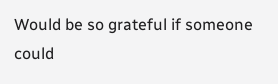Would be so grateful if someone could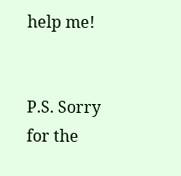help me!


P.S. Sorry for the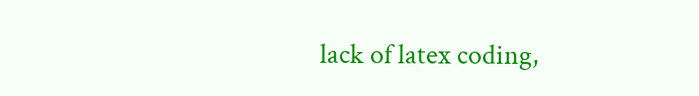lack of latex coding,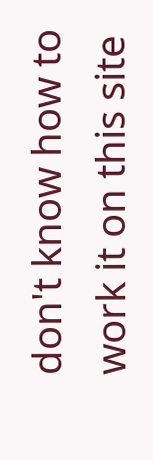don't know how to work it on this site